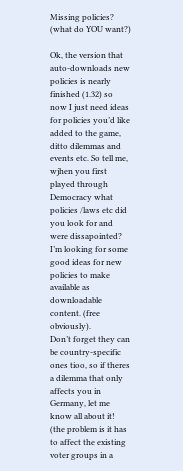Missing policies? (what do YOU want?)

Ok, the version that auto-downloads new policies is nearly finished (1.32) so now I just need ideas for policies you’d like added to the game, ditto dilemmas and events etc. So tell me, wjhen you first played through Democracy what policies /laws etc did you look for and were dissapointed? I’m looking for some good ideas for new policies to make available as downloadable content. (free obviously).
Don’t forget they can be country-specific ones tioo, so if theres a dilemma that only affects you in Germany, let me know all about it!
(the problem is it has to affect the existing voter groups in a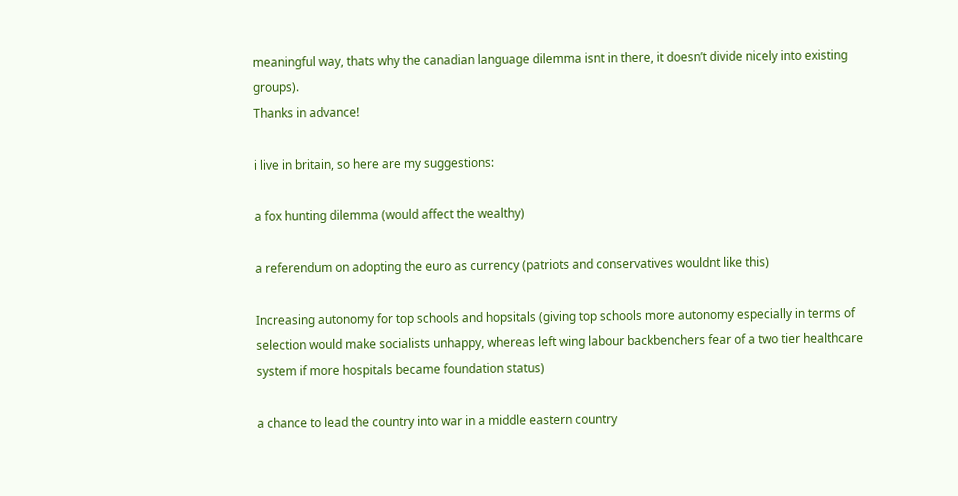meaningful way, thats why the canadian language dilemma isnt in there, it doesn’t divide nicely into existing groups).
Thanks in advance!

i live in britain, so here are my suggestions:

a fox hunting dilemma (would affect the wealthy)

a referendum on adopting the euro as currency (patriots and conservatives wouldnt like this)

Increasing autonomy for top schools and hopsitals (giving top schools more autonomy especially in terms of selection would make socialists unhappy, whereas left wing labour backbenchers fear of a two tier healthcare system if more hospitals became foundation status)

a chance to lead the country into war in a middle eastern country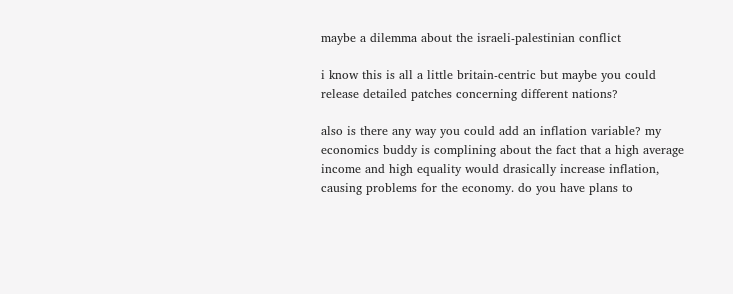maybe a dilemma about the israeli-palestinian conflict

i know this is all a little britain-centric but maybe you could release detailed patches concerning different nations?

also is there any way you could add an inflation variable? my economics buddy is complining about the fact that a high average income and high equality would drasically increase inflation, causing problems for the economy. do you have plans to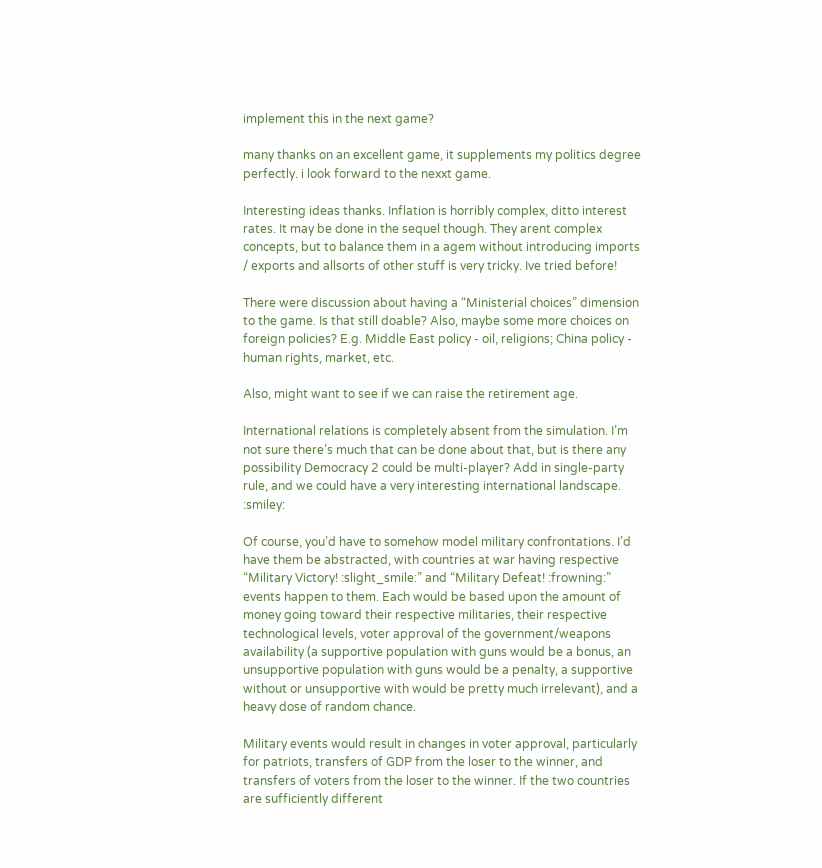implement this in the next game?

many thanks on an excellent game, it supplements my politics degree perfectly. i look forward to the nexxt game.

Interesting ideas thanks. Inflation is horribly complex, ditto interest rates. It may be done in the sequel though. They arent complex concepts, but to balance them in a agem without introducing imports / exports and allsorts of other stuff is very tricky. Ive tried before!

There were discussion about having a “Ministerial choices” dimension to the game. Is that still doable? Also, maybe some more choices on foreign policies? E.g. Middle East policy - oil, religions; China policy - human rights, market, etc.

Also, might want to see if we can raise the retirement age.

International relations is completely absent from the simulation. I’m not sure there’s much that can be done about that, but is there any possibility Democracy 2 could be multi-player? Add in single-party rule, and we could have a very interesting international landscape. :smiley:

Of course, you’d have to somehow model military confrontations. I’d have them be abstracted, with countries at war having respective “Military Victory! :slight_smile:” and “Military Defeat! :frowning:” events happen to them. Each would be based upon the amount of money going toward their respective militaries, their respective technological levels, voter approval of the government/weapons availability (a supportive population with guns would be a bonus, an unsupportive population with guns would be a penalty, a supportive without or unsupportive with would be pretty much irrelevant), and a heavy dose of random chance.

Military events would result in changes in voter approval, particularly for patriots, transfers of GDP from the loser to the winner, and transfers of voters from the loser to the winner. If the two countries are sufficiently different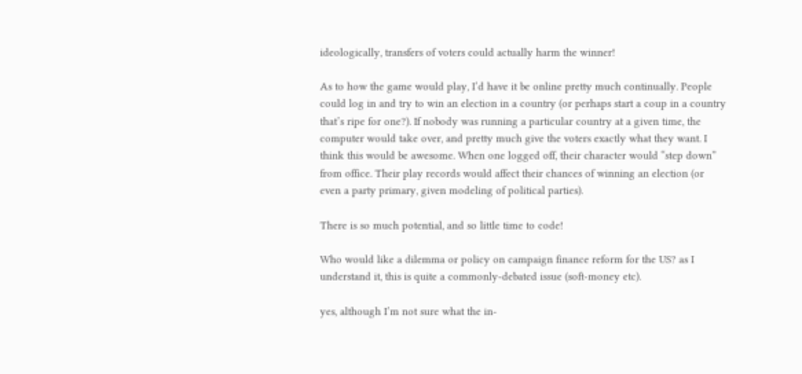ideologically, transfers of voters could actually harm the winner!

As to how the game would play, I’d have it be online pretty much continually. People could log in and try to win an election in a country (or perhaps start a coup in a country that’s ripe for one?). If nobody was running a particular country at a given time, the computer would take over, and pretty much give the voters exactly what they want. I think this would be awesome. When one logged off, their character would “step down” from office. Their play records would affect their chances of winning an election (or even a party primary, given modeling of political parties).

There is so much potential, and so little time to code!

Who would like a dilemma or policy on campaign finance reform for the US? as I understand it, this is quite a commonly-debated issue (soft-money etc).

yes, although I’m not sure what the in-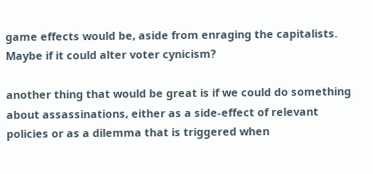game effects would be, aside from enraging the capitalists. Maybe if it could alter voter cynicism?

another thing that would be great is if we could do something about assassinations, either as a side-effect of relevant policies or as a dilemma that is triggered when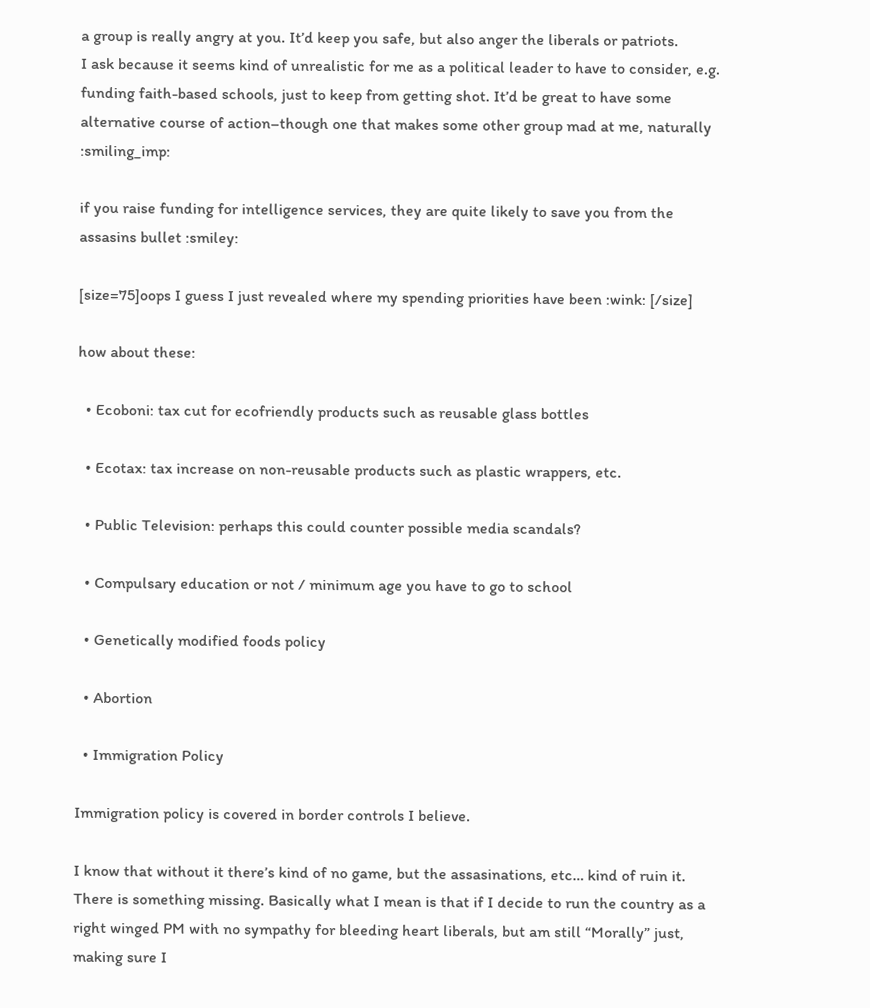a group is really angry at you. It’d keep you safe, but also anger the liberals or patriots.
I ask because it seems kind of unrealistic for me as a political leader to have to consider, e.g. funding faith-based schools, just to keep from getting shot. It’d be great to have some alternative course of action–though one that makes some other group mad at me, naturally :smiling_imp:

if you raise funding for intelligence services, they are quite likely to save you from the assasins bullet :smiley:

[size=75]oops I guess I just revealed where my spending priorities have been :wink: [/size]

how about these:

  • Ecoboni: tax cut for ecofriendly products such as reusable glass bottles

  • Ecotax: tax increase on non-reusable products such as plastic wrappers, etc.

  • Public Television: perhaps this could counter possible media scandals?

  • Compulsary education or not / minimum age you have to go to school

  • Genetically modified foods policy

  • Abortion

  • Immigration Policy

Immigration policy is covered in border controls I believe.

I know that without it there’s kind of no game, but the assasinations, etc… kind of ruin it. There is something missing. Basically what I mean is that if I decide to run the country as a right winged PM with no sympathy for bleeding heart liberals, but am still “Morally” just, making sure I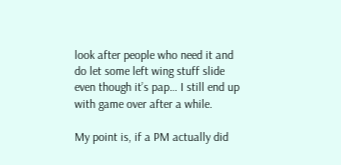look after people who need it and do let some left wing stuff slide even though it’s pap… I still end up with game over after a while.

My point is, if a PM actually did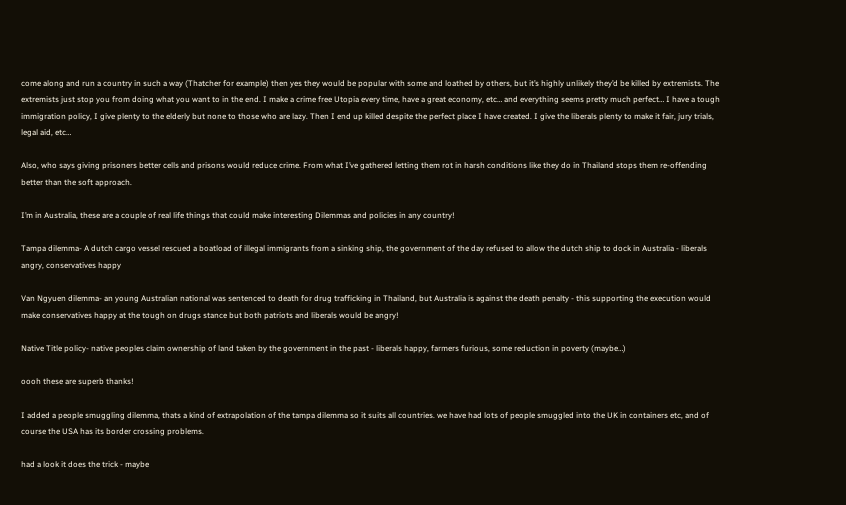come along and run a country in such a way (Thatcher for example) then yes they would be popular with some and loathed by others, but it’s highly unlikely they’d be killed by extremists. The extremists just stop you from doing what you want to in the end. I make a crime free Utopia every time, have a great economy, etc… and everything seems pretty much perfect… I have a tough immigration policy, I give plenty to the elderly but none to those who are lazy. Then I end up killed despite the perfect place I have created. I give the liberals plenty to make it fair, jury trials, legal aid, etc…

Also, who says giving prisoners better cells and prisons would reduce crime. From what I’ve gathered letting them rot in harsh conditions like they do in Thailand stops them re-offending better than the soft approach.

I’m in Australia, these are a couple of real life things that could make interesting Dilemmas and policies in any country!

Tampa dilemma- A dutch cargo vessel rescued a boatload of illegal immigrants from a sinking ship, the government of the day refused to allow the dutch ship to dock in Australia - liberals angry, conservatives happy

Van Ngyuen dilemma- an young Australian national was sentenced to death for drug trafficking in Thailand, but Australia is against the death penalty - this supporting the execution would make conservatives happy at the tough on drugs stance but both patriots and liberals would be angry!

Native Title policy- native peoples claim ownership of land taken by the government in the past - liberals happy, farmers furious, some reduction in poverty (maybe…)

oooh these are superb thanks!

I added a people smuggling dilemma, thats a kind of extrapolation of the tampa dilemma so it suits all countries. we have had lots of people smuggled into the UK in containers etc, and of course the USA has its border crossing problems.

had a look it does the trick - maybe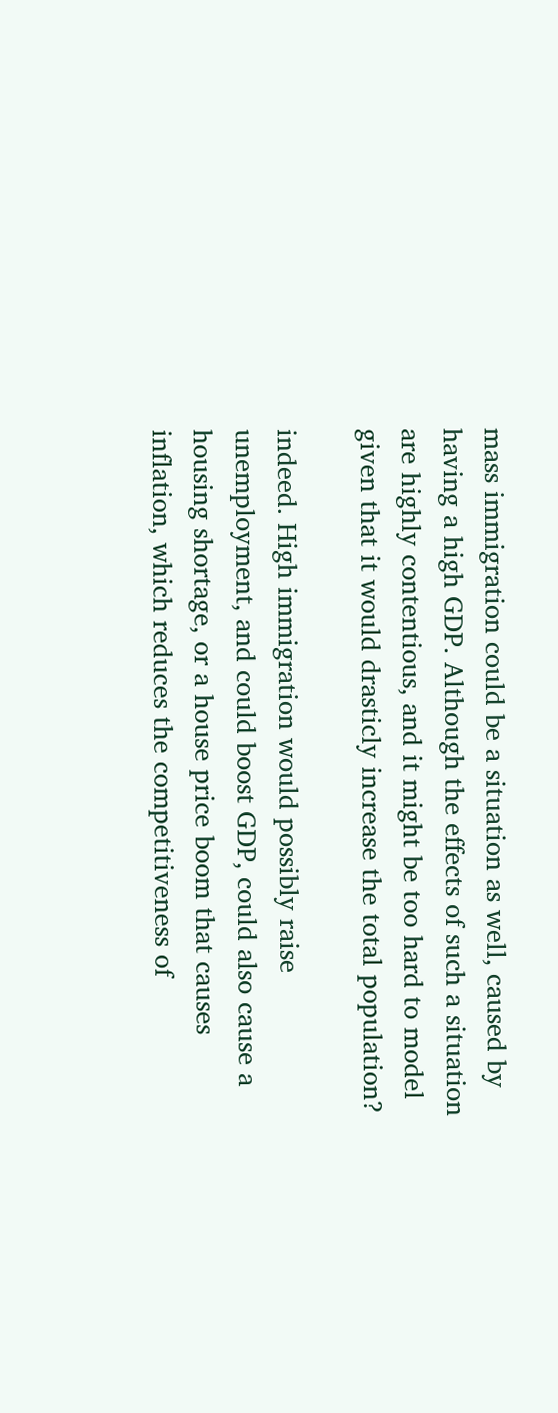mass immigration could be a situation as well, caused by having a high GDP. Although the effects of such a situation are highly contentious, and it might be too hard to model given that it would drasticly increase the total population?

indeed. High immigration would possibly raise unemployment, and could boost GDP, could also cause a housing shortage, or a house price boom that causes inflation, which reduces the competitiveness of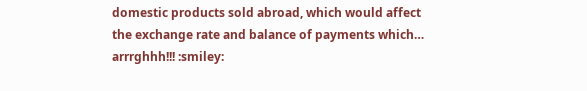domestic products sold abroad, which would affect the exchange rate and balance of payments which… arrrghhh!!! :smiley: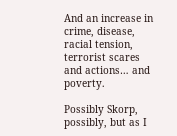And an increase in crime, disease, racial tension, terrorist scares and actions… and poverty.

Possibly Skorp, possibly, but as I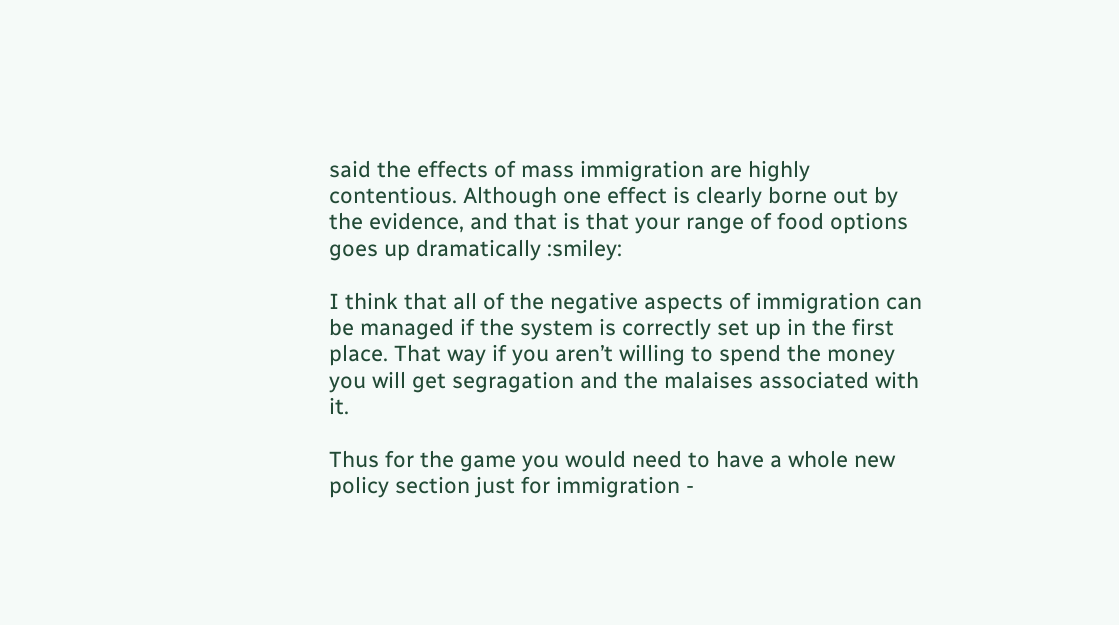said the effects of mass immigration are highly contentious. Although one effect is clearly borne out by the evidence, and that is that your range of food options goes up dramatically :smiley:

I think that all of the negative aspects of immigration can be managed if the system is correctly set up in the first place. That way if you aren’t willing to spend the money you will get segragation and the malaises associated with it.

Thus for the game you would need to have a whole new policy section just for immigration -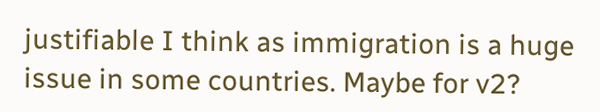justifiable I think as immigration is a huge issue in some countries. Maybe for v2?